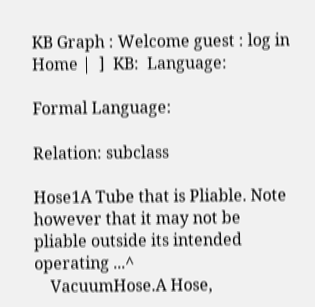KB Graph : Welcome guest : log in
Home |  ]  KB:  Language:

Formal Language:

Relation: subclass

Hose1A Tube that is Pliable. Note however that it may not be pliable outside its intended operating ...^
    VacuumHose.A Hose,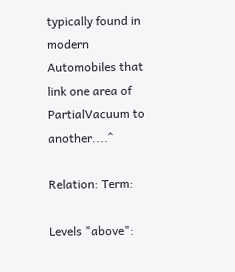typically found in modern Automobiles that link one area of PartialVacuum to another....^

Relation: Term:

Levels "above":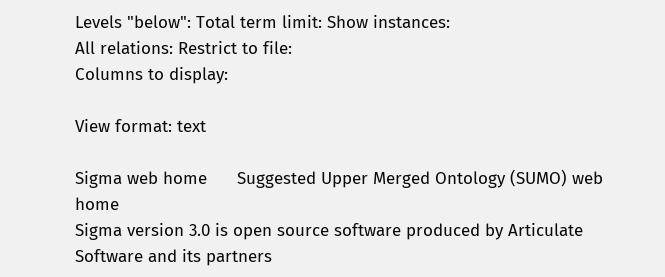Levels "below": Total term limit: Show instances:
All relations: Restrict to file:
Columns to display:

View format: text

Sigma web home      Suggested Upper Merged Ontology (SUMO) web home
Sigma version 3.0 is open source software produced by Articulate Software and its partners